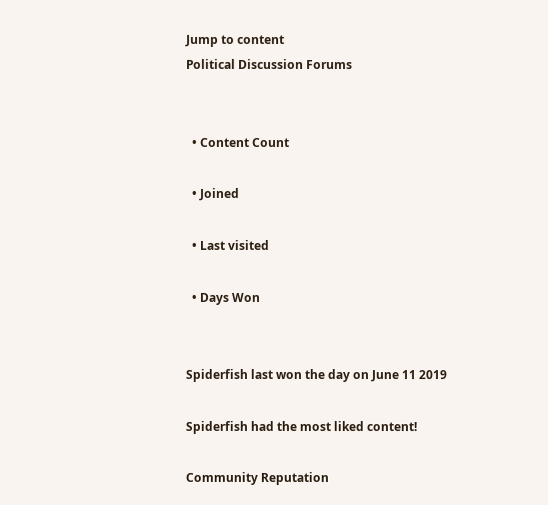Jump to content
Political Discussion Forums


  • Content Count

  • Joined

  • Last visited

  • Days Won


Spiderfish last won the day on June 11 2019

Spiderfish had the most liked content!

Community Reputation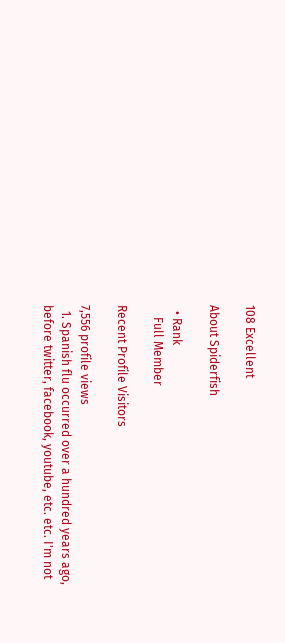108 Excellent

About Spiderfish

  • Rank
    Full Member

Recent Profile Visitors

7,556 profile views
  1. Spanish flu occurred over a hundred years ago, before twitter, facebook, youtube, etc. etc. I'm not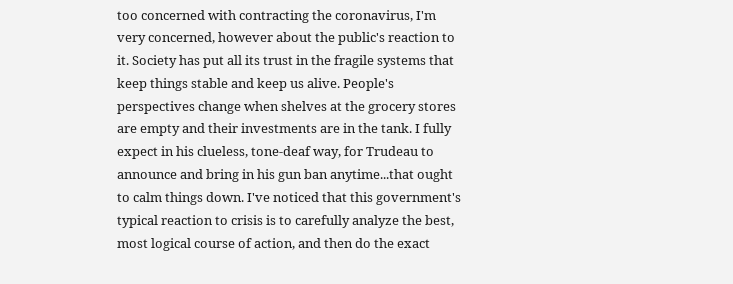too concerned with contracting the coronavirus, I'm very concerned, however about the public's reaction to it. Society has put all its trust in the fragile systems that keep things stable and keep us alive. People's perspectives change when shelves at the grocery stores are empty and their investments are in the tank. I fully expect in his clueless, tone-deaf way, for Trudeau to announce and bring in his gun ban anytime...that ought to calm things down. I've noticed that this government's typical reaction to crisis is to carefully analyze the best, most logical course of action, and then do the exact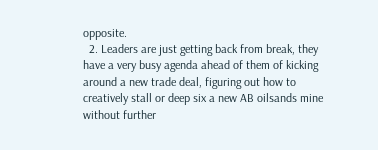opposite.
  2. Leaders are just getting back from break, they have a very busy agenda ahead of them of kicking around a new trade deal, figuring out how to creatively stall or deep six a new AB oilsands mine without further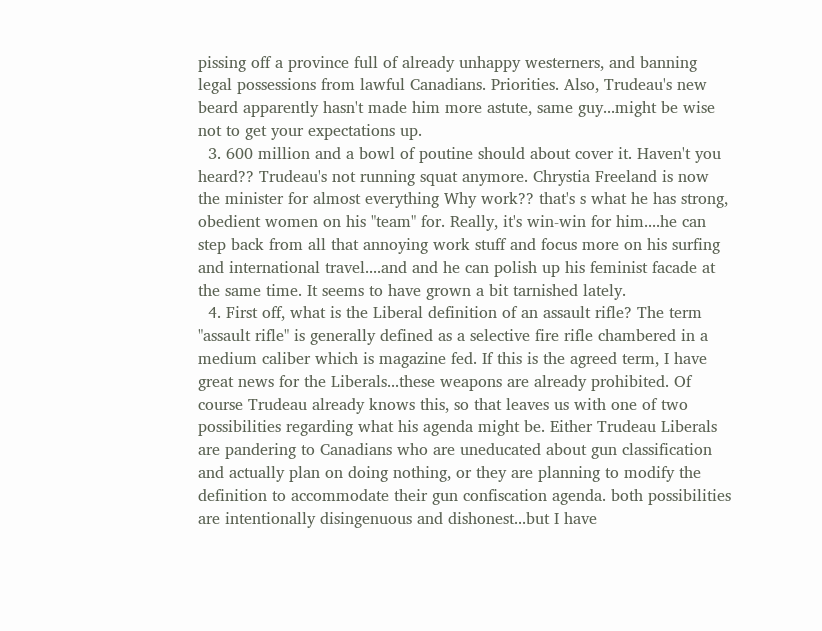pissing off a province full of already unhappy westerners, and banning legal possessions from lawful Canadians. Priorities. Also, Trudeau's new beard apparently hasn't made him more astute, same guy...might be wise not to get your expectations up.
  3. 600 million and a bowl of poutine should about cover it. Haven't you heard?? Trudeau's not running squat anymore. Chrystia Freeland is now the minister for almost everything Why work?? that's s what he has strong, obedient women on his "team" for. Really, it's win-win for him....he can step back from all that annoying work stuff and focus more on his surfing and international travel....and and he can polish up his feminist facade at the same time. It seems to have grown a bit tarnished lately.
  4. First off, what is the Liberal definition of an assault rifle? The term "assault rifle" is generally defined as a selective fire rifle chambered in a medium caliber which is magazine fed. If this is the agreed term, I have great news for the Liberals...these weapons are already prohibited. Of course Trudeau already knows this, so that leaves us with one of two possibilities regarding what his agenda might be. Either Trudeau Liberals are pandering to Canadians who are uneducated about gun classification and actually plan on doing nothing, or they are planning to modify the definition to accommodate their gun confiscation agenda. both possibilities are intentionally disingenuous and dishonest...but I have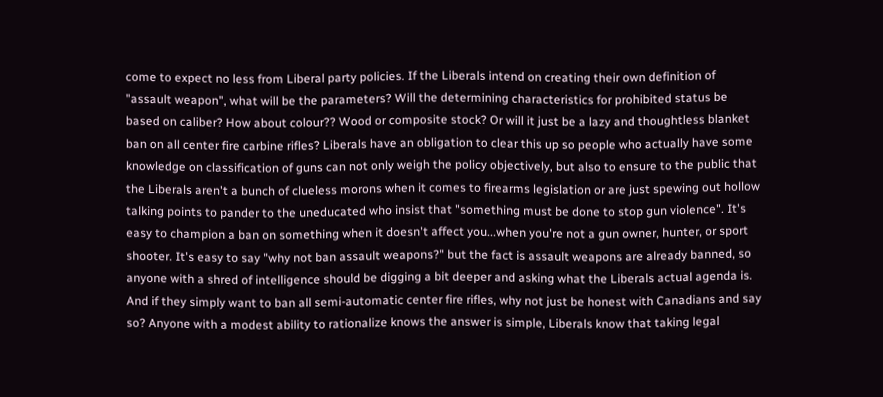come to expect no less from Liberal party policies. If the Liberals intend on creating their own definition of "assault weapon", what will be the parameters? Will the determining characteristics for prohibited status be based on caliber? How about colour?? Wood or composite stock? Or will it just be a lazy and thoughtless blanket ban on all center fire carbine rifles? Liberals have an obligation to clear this up so people who actually have some knowledge on classification of guns can not only weigh the policy objectively, but also to ensure to the public that the Liberals aren't a bunch of clueless morons when it comes to firearms legislation or are just spewing out hollow talking points to pander to the uneducated who insist that "something must be done to stop gun violence". It's easy to champion a ban on something when it doesn't affect you...when you're not a gun owner, hunter, or sport shooter. It's easy to say "why not ban assault weapons?" but the fact is assault weapons are already banned, so anyone with a shred of intelligence should be digging a bit deeper and asking what the Liberals actual agenda is. And if they simply want to ban all semi-automatic center fire rifles, why not just be honest with Canadians and say so? Anyone with a modest ability to rationalize knows the answer is simple, Liberals know that taking legal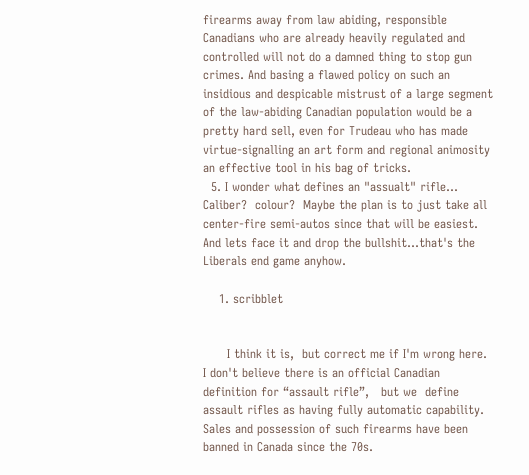firearms away from law abiding, responsible Canadians who are already heavily regulated and controlled will not do a damned thing to stop gun crimes. And basing a flawed policy on such an insidious and despicable mistrust of a large segment of the law-abiding Canadian population would be a pretty hard sell, even for Trudeau who has made virtue-signalling an art form and regional animosity an effective tool in his bag of tricks.
  5. I wonder what defines an "assualt" rifle... Caliber?  colour?  Maybe the plan is to just take all center-fire semi-autos since that will be easiest.  And lets face it and drop the bullshit...that's the Liberals end game anyhow.

    1. scribblet


      I think it is,  but correct me if I'm wrong here.   I don't believe there is an official Canadian definition for “assault rifle”,   but we  define assault rifles as having fully automatic capability. Sales and possession of such firearms have been banned in Canada since the 70s.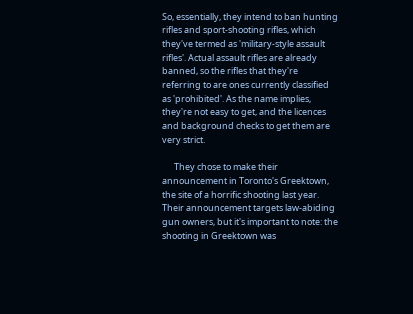So, essentially, they intend to ban hunting rifles and sport-shooting rifles, which they've termed as 'military-style assault rifles'. Actual assault rifles are already banned, so the rifles that they're referring to are ones currently classified as 'prohibited'. As the name implies, they're not easy to get, and the licences and background checks to get them are very strict.

      They chose to make their announcement in Toronto's Greektown, the site of a horrific shooting last year. Their announcement targets law-abiding gun owners, but it's important to note: the shooting in Greektown was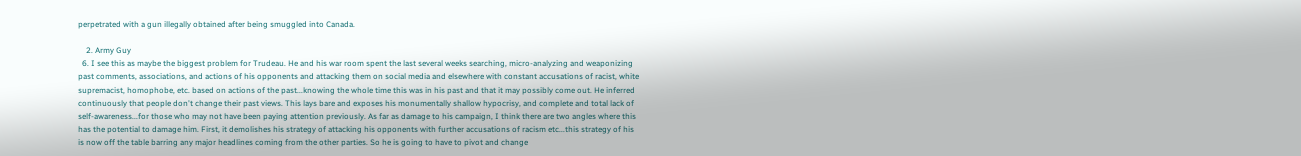perpetrated with a gun illegally obtained after being smuggled into Canada.

    2. Army Guy
  6. I see this as maybe the biggest problem for Trudeau. He and his war room spent the last several weeks searching, micro-analyzing and weaponizing past comments, associations, and actions of his opponents and attacking them on social media and elsewhere with constant accusations of racist, white supremacist, homophobe, etc. based on actions of the past...knowing the whole time this was in his past and that it may possibly come out. He inferred continuously that people don't change their past views. This lays bare and exposes his monumentally shallow hypocrisy, and complete and total lack of self-awareness...for those who may not have been paying attention previously. As far as damage to his campaign, I think there are two angles where this has the potential to damage him. First, it demolishes his strategy of attacking his opponents with further accusations of racism etc...this strategy of his is now off the table barring any major headlines coming from the other parties. So he is going to have to pivot and change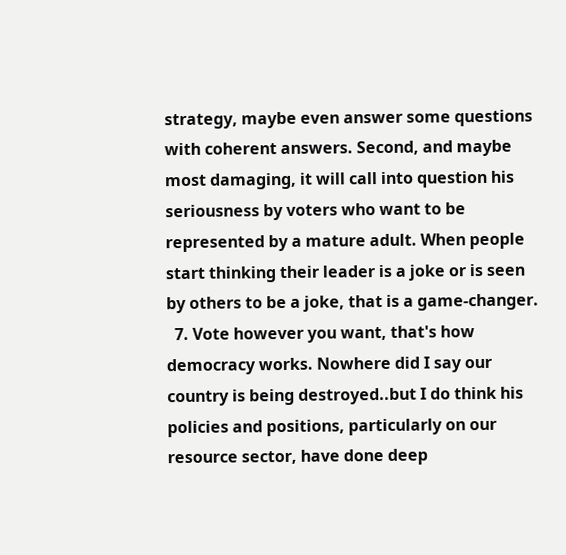strategy, maybe even answer some questions with coherent answers. Second, and maybe most damaging, it will call into question his seriousness by voters who want to be represented by a mature adult. When people start thinking their leader is a joke or is seen by others to be a joke, that is a game-changer.
  7. Vote however you want, that's how democracy works. Nowhere did I say our country is being destroyed..but I do think his policies and positions, particularly on our resource sector, have done deep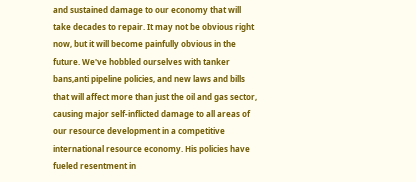and sustained damage to our economy that will take decades to repair. It may not be obvious right now, but it will become painfully obvious in the future. We've hobbled ourselves with tanker bans,anti pipeline policies, and new laws and bills that will affect more than just the oil and gas sector, causing major self-inflicted damage to all areas of our resource development in a competitive international resource economy. His policies have fueled resentment in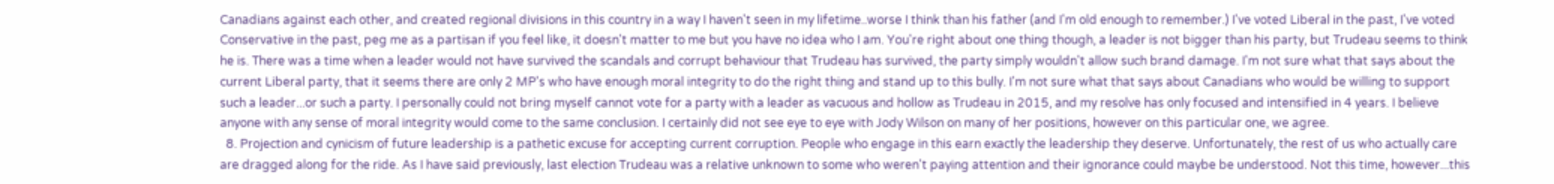Canadians against each other, and created regional divisions in this country in a way I haven't seen in my lifetime..worse I think than his father (and I'm old enough to remember.) I've voted Liberal in the past, I've voted Conservative in the past, peg me as a partisan if you feel like, it doesn't matter to me but you have no idea who I am. You're right about one thing though, a leader is not bigger than his party, but Trudeau seems to think he is. There was a time when a leader would not have survived the scandals and corrupt behaviour that Trudeau has survived, the party simply wouldn't allow such brand damage. I'm not sure what that says about the current Liberal party, that it seems there are only 2 MP's who have enough moral integrity to do the right thing and stand up to this bully. I'm not sure what that says about Canadians who would be willing to support such a leader...or such a party. I personally could not bring myself cannot vote for a party with a leader as vacuous and hollow as Trudeau in 2015, and my resolve has only focused and intensified in 4 years. I believe anyone with any sense of moral integrity would come to the same conclusion. I certainly did not see eye to eye with Jody Wilson on many of her positions, however on this particular one, we agree.
  8. Projection and cynicism of future leadership is a pathetic excuse for accepting current corruption. People who engage in this earn exactly the leadership they deserve. Unfortunately, the rest of us who actually care are dragged along for the ride. As I have said previously, last election Trudeau was a relative unknown to some who weren't paying attention and their ignorance could maybe be understood. Not this time, however...this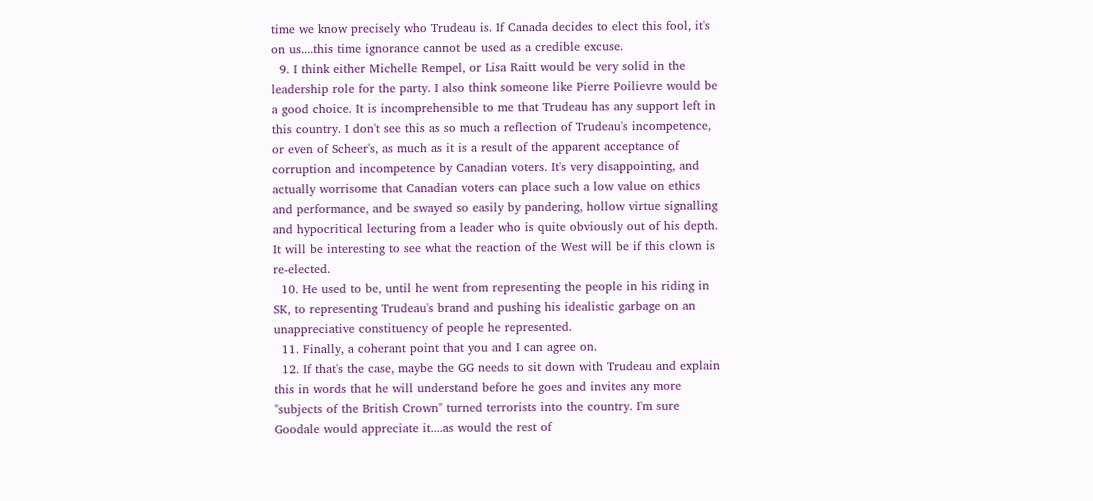time we know precisely who Trudeau is. If Canada decides to elect this fool, it's on us....this time ignorance cannot be used as a credible excuse.
  9. I think either Michelle Rempel, or Lisa Raitt would be very solid in the leadership role for the party. I also think someone like Pierre Poilievre would be a good choice. It is incomprehensible to me that Trudeau has any support left in this country. I don't see this as so much a reflection of Trudeau's incompetence, or even of Scheer's, as much as it is a result of the apparent acceptance of corruption and incompetence by Canadian voters. It's very disappointing, and actually worrisome that Canadian voters can place such a low value on ethics and performance, and be swayed so easily by pandering, hollow virtue signalling and hypocritical lecturing from a leader who is quite obviously out of his depth. It will be interesting to see what the reaction of the West will be if this clown is re-elected.
  10. He used to be, until he went from representing the people in his riding in SK, to representing Trudeau's brand and pushing his idealistic garbage on an unappreciative constituency of people he represented.
  11. Finally, a coherant point that you and I can agree on.
  12. If that's the case, maybe the GG needs to sit down with Trudeau and explain this in words that he will understand before he goes and invites any more "subjects of the British Crown" turned terrorists into the country. I'm sure Goodale would appreciate it....as would the rest of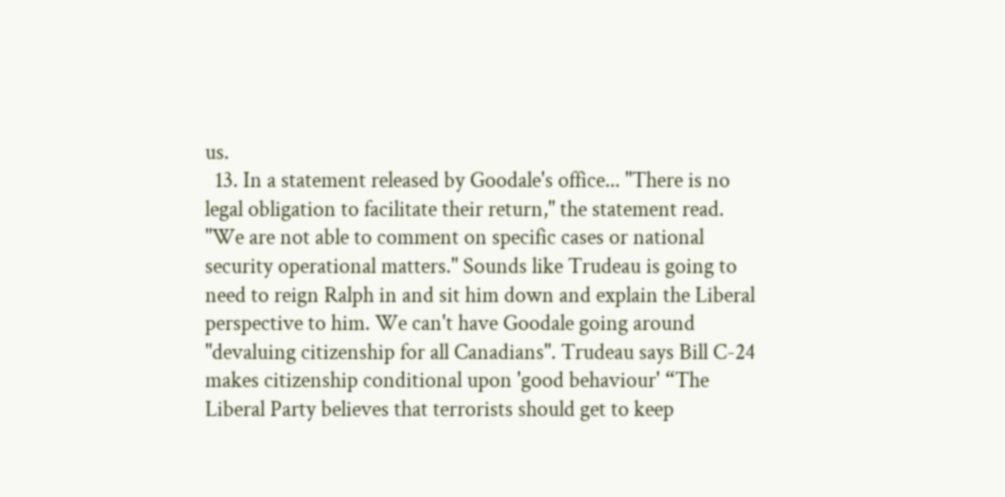us.
  13. In a statement released by Goodale's office... "There is no legal obligation to facilitate their return," the statement read. "We are not able to comment on specific cases or national security operational matters." Sounds like Trudeau is going to need to reign Ralph in and sit him down and explain the Liberal perspective to him. We can't have Goodale going around "devaluing citizenship for all Canadians". Trudeau says Bill C-24 makes citizenship conditional upon 'good behaviour' “The Liberal Party believes that terrorists should get to keep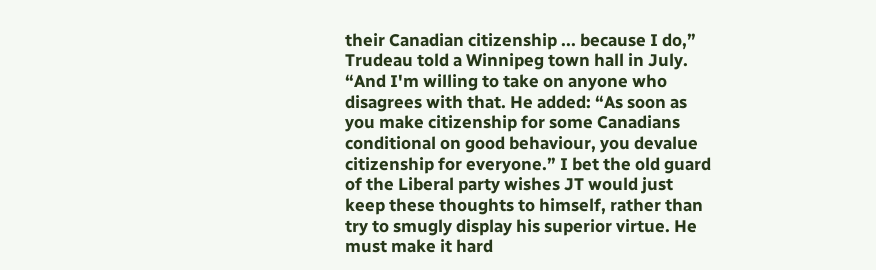their Canadian citizenship ... because I do,” Trudeau told a Winnipeg town hall in July. “And I'm willing to take on anyone who disagrees with that. He added: “As soon as you make citizenship for some Canadians conditional on good behaviour, you devalue citizenship for everyone.” I bet the old guard of the Liberal party wishes JT would just keep these thoughts to himself, rather than try to smugly display his superior virtue. He must make it hard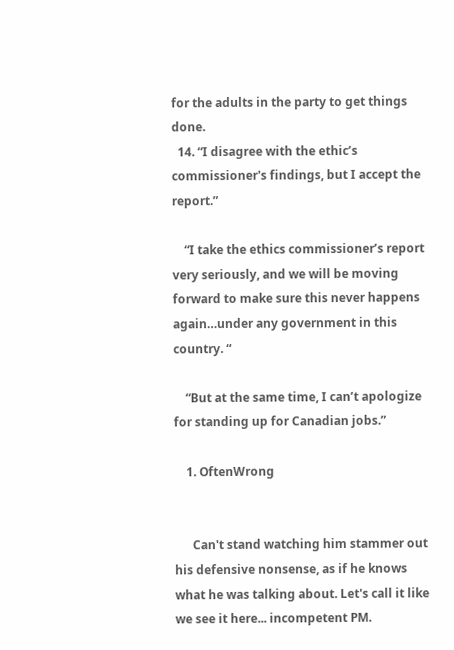for the adults in the party to get things done.
  14. “I disagree with the ethic’s commissioner's findings, but I accept the report.”

    “I take the ethics commissioner’s report very seriously, and we will be moving forward to make sure this never happens again…under any government in this country. “

    “But at the same time, I can’t apologize for standing up for Canadian jobs.”

    1. OftenWrong


      Can't stand watching him stammer out his defensive nonsense, as if he knows what he was talking about. Let's call it like we see it here... incompetent PM.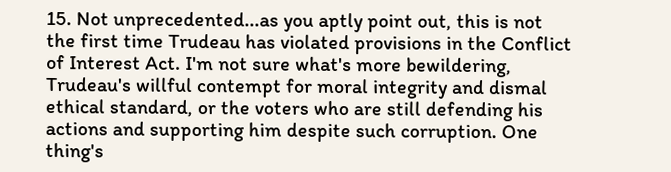15. Not unprecedented...as you aptly point out, this is not the first time Trudeau has violated provisions in the Conflict of Interest Act. I'm not sure what's more bewildering, Trudeau's willful contempt for moral integrity and dismal ethical standard, or the voters who are still defending his actions and supporting him despite such corruption. One thing's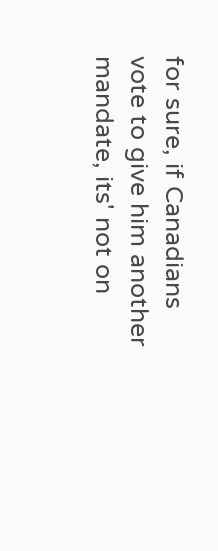for sure, if Canadians vote to give him another mandate, its' not on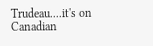Trudeau....it's on Canadian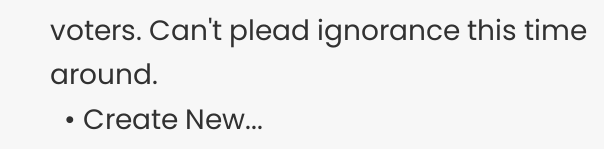voters. Can't plead ignorance this time around.
  • Create New...